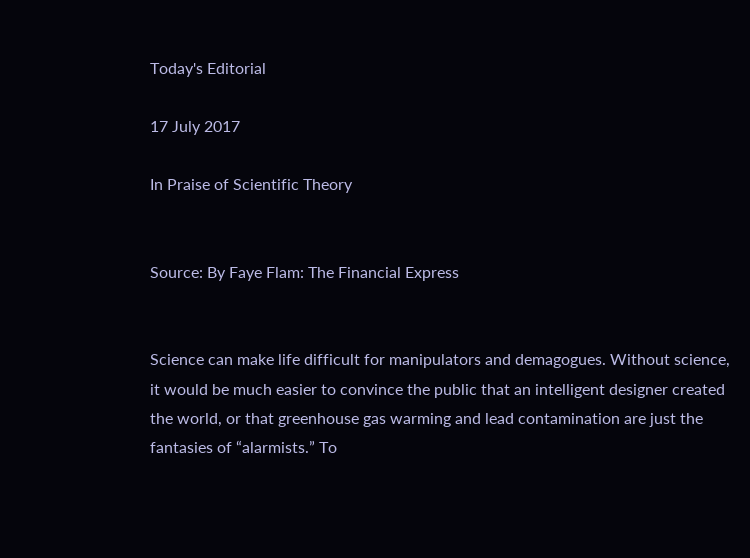Today's Editorial

17 July 2017

In Praise of Scientific Theory


Source: By Faye Flam: The Financial Express


Science can make life difficult for manipulators and demagogues. Without science, it would be much easier to convince the public that an intelligent designer created the world, or that greenhouse gas warming and lead contamination are just the fantasies of “alarmists.” To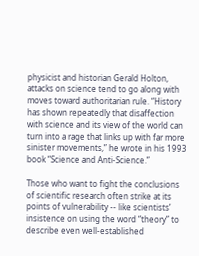physicist and historian Gerald Holton, attacks on science tend to go along with moves toward authoritarian rule. “History has shown repeatedly that disaffection with science and its view of the world can turn into a rage that links up with far more sinister movements,” he wrote in his 1993 book “Science and Anti-Science.”

Those who want to fight the conclusions of scientific research often strike at its points of vulnerability -- like scientists’ insistence on using the word “theory” to describe even well-established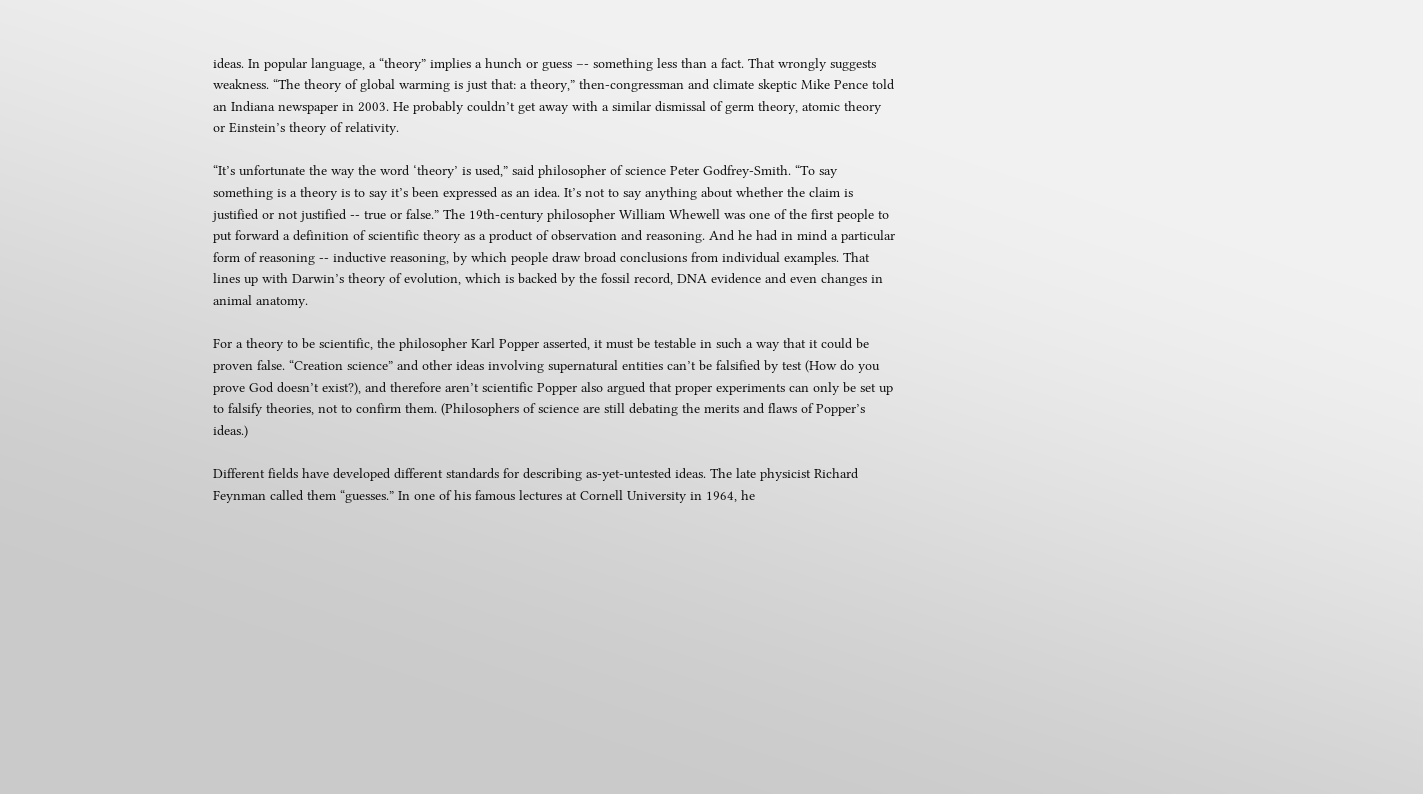ideas. In popular language, a “theory” implies a hunch or guess –- something less than a fact. That wrongly suggests weakness. “The theory of global warming is just that: a theory,” then-congressman and climate skeptic Mike Pence told an Indiana newspaper in 2003. He probably couldn’t get away with a similar dismissal of germ theory, atomic theory or Einstein’s theory of relativity.

“It’s unfortunate the way the word ‘theory’ is used,” said philosopher of science Peter Godfrey-Smith. “To say something is a theory is to say it’s been expressed as an idea. It’s not to say anything about whether the claim is justified or not justified -- true or false.” The 19th-century philosopher William Whewell was one of the first people to put forward a definition of scientific theory as a product of observation and reasoning. And he had in mind a particular form of reasoning -- inductive reasoning, by which people draw broad conclusions from individual examples. That lines up with Darwin’s theory of evolution, which is backed by the fossil record, DNA evidence and even changes in animal anatomy.

For a theory to be scientific, the philosopher Karl Popper asserted, it must be testable in such a way that it could be proven false. “Creation science” and other ideas involving supernatural entities can’t be falsified by test (How do you prove God doesn’t exist?), and therefore aren’t scientific Popper also argued that proper experiments can only be set up to falsify theories, not to confirm them. (Philosophers of science are still debating the merits and flaws of Popper’s ideas.)

Different fields have developed different standards for describing as-yet-untested ideas. The late physicist Richard Feynman called them “guesses.” In one of his famous lectures at Cornell University in 1964, he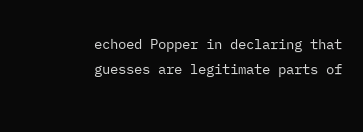echoed Popper in declaring that guesses are legitimate parts of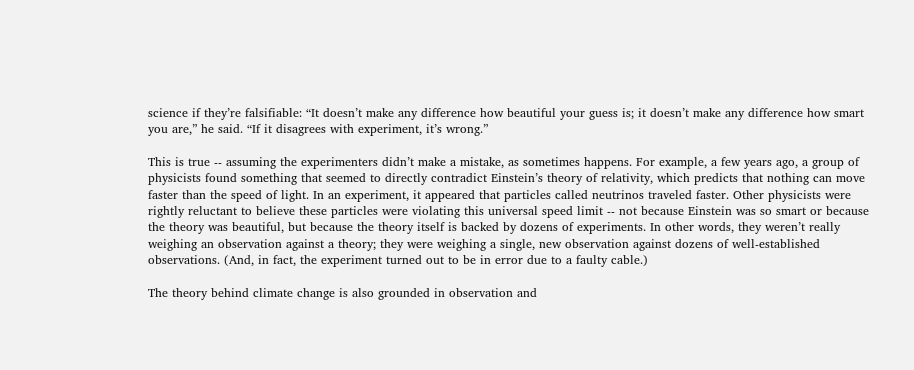science if they’re falsifiable: “It doesn’t make any difference how beautiful your guess is; it doesn’t make any difference how smart you are,” he said. “If it disagrees with experiment, it’s wrong.”

This is true -- assuming the experimenters didn’t make a mistake, as sometimes happens. For example, a few years ago, a group of physicists found something that seemed to directly contradict Einstein’s theory of relativity, which predicts that nothing can move faster than the speed of light. In an experiment, it appeared that particles called neutrinos traveled faster. Other physicists were rightly reluctant to believe these particles were violating this universal speed limit -- not because Einstein was so smart or because the theory was beautiful, but because the theory itself is backed by dozens of experiments. In other words, they weren’t really weighing an observation against a theory; they were weighing a single, new observation against dozens of well-established observations. (And, in fact, the experiment turned out to be in error due to a faulty cable.)

The theory behind climate change is also grounded in observation and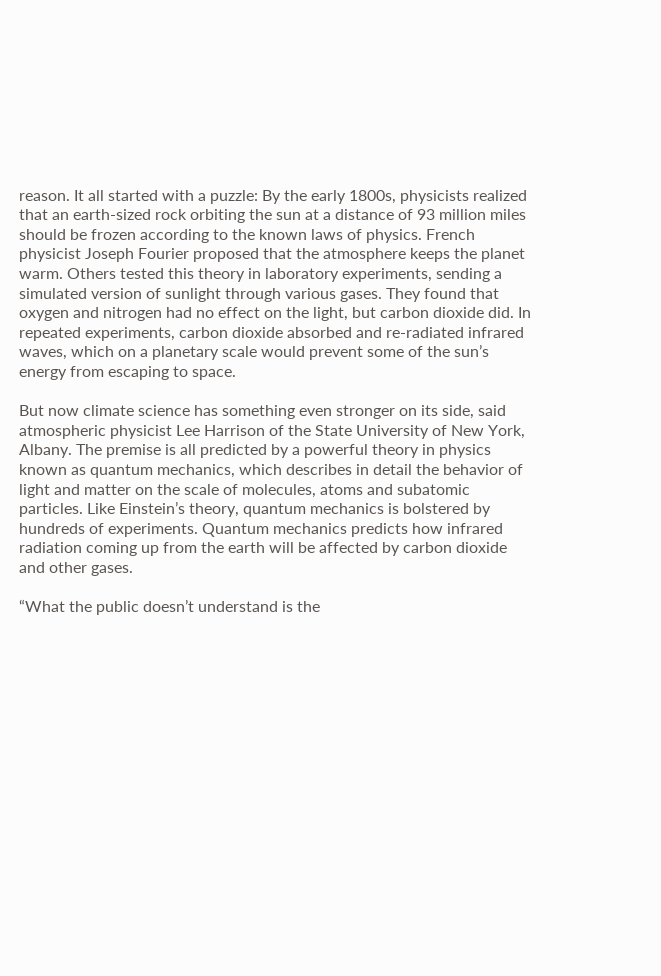reason. It all started with a puzzle: By the early 1800s, physicists realized that an earth-sized rock orbiting the sun at a distance of 93 million miles should be frozen according to the known laws of physics. French physicist Joseph Fourier proposed that the atmosphere keeps the planet warm. Others tested this theory in laboratory experiments, sending a simulated version of sunlight through various gases. They found that oxygen and nitrogen had no effect on the light, but carbon dioxide did. In repeated experiments, carbon dioxide absorbed and re-radiated infrared waves, which on a planetary scale would prevent some of the sun’s energy from escaping to space.

But now climate science has something even stronger on its side, said atmospheric physicist Lee Harrison of the State University of New York, Albany. The premise is all predicted by a powerful theory in physics known as quantum mechanics, which describes in detail the behavior of light and matter on the scale of molecules, atoms and subatomic particles. Like Einstein’s theory, quantum mechanics is bolstered by hundreds of experiments. Quantum mechanics predicts how infrared radiation coming up from the earth will be affected by carbon dioxide and other gases.

“What the public doesn’t understand is the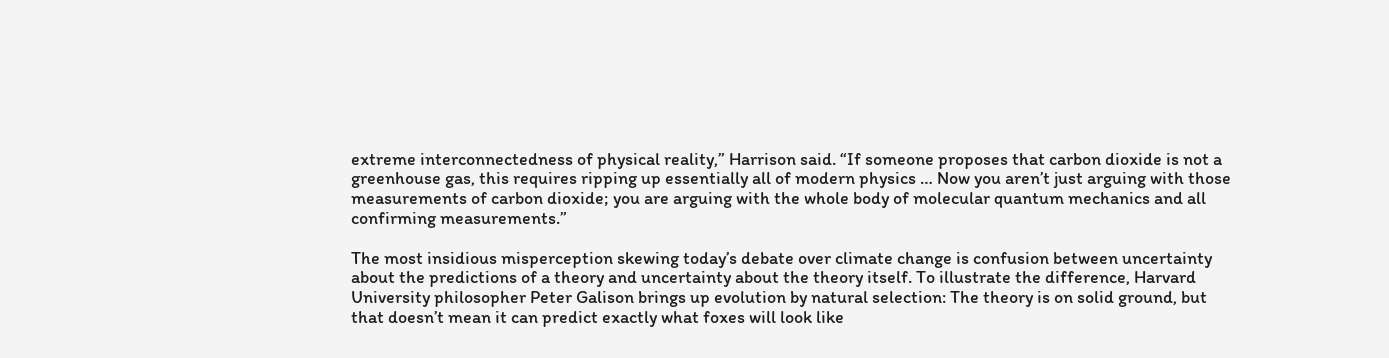extreme interconnectedness of physical reality,” Harrison said. “If someone proposes that carbon dioxide is not a greenhouse gas, this requires ripping up essentially all of modern physics … Now you aren’t just arguing with those measurements of carbon dioxide; you are arguing with the whole body of molecular quantum mechanics and all confirming measurements.”

The most insidious misperception skewing today’s debate over climate change is confusion between uncertainty about the predictions of a theory and uncertainty about the theory itself. To illustrate the difference, Harvard University philosopher Peter Galison brings up evolution by natural selection: The theory is on solid ground, but that doesn’t mean it can predict exactly what foxes will look like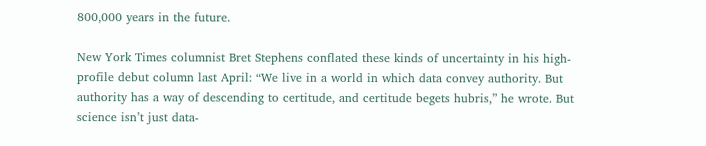800,000 years in the future.

New York Times columnist Bret Stephens conflated these kinds of uncertainty in his high-profile debut column last April: “We live in a world in which data convey authority. But authority has a way of descending to certitude, and certitude begets hubris,” he wrote. But science isn’t just data-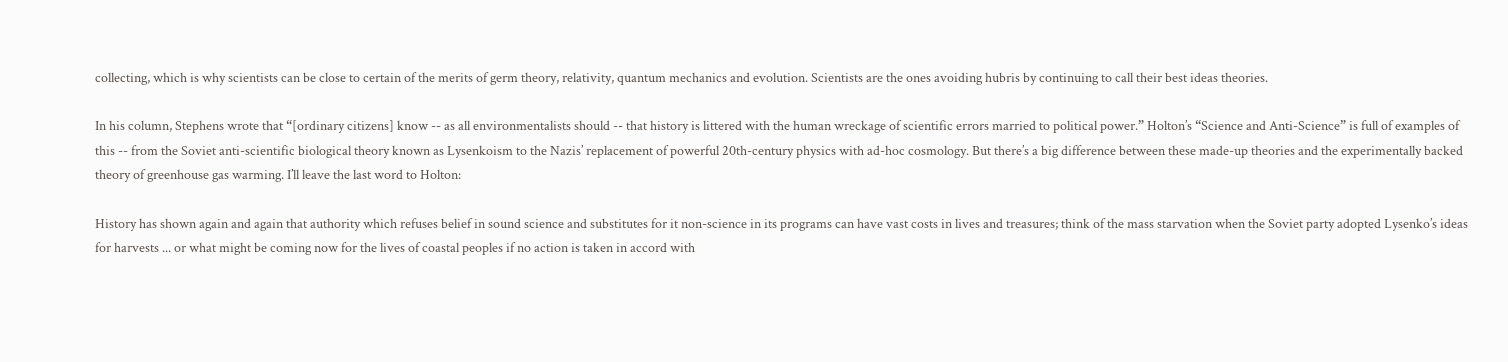collecting, which is why scientists can be close to certain of the merits of germ theory, relativity, quantum mechanics and evolution. Scientists are the ones avoiding hubris by continuing to call their best ideas theories.

In his column, Stephens wrote that “[ordinary citizens] know -- as all environmentalists should -- that history is littered with the human wreckage of scientific errors married to political power.” Holton’s “Science and Anti-Science” is full of examples of this -- from the Soviet anti-scientific biological theory known as Lysenkoism to the Nazis’ replacement of powerful 20th-century physics with ad-hoc cosmology. But there’s a big difference between these made-up theories and the experimentally backed theory of greenhouse gas warming. I’ll leave the last word to Holton:

History has shown again and again that authority which refuses belief in sound science and substitutes for it non-science in its programs can have vast costs in lives and treasures; think of the mass starvation when the Soviet party adopted Lysenko’s ideas for harvests ... or what might be coming now for the lives of coastal peoples if no action is taken in accord with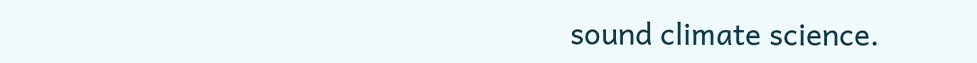sound climate science.